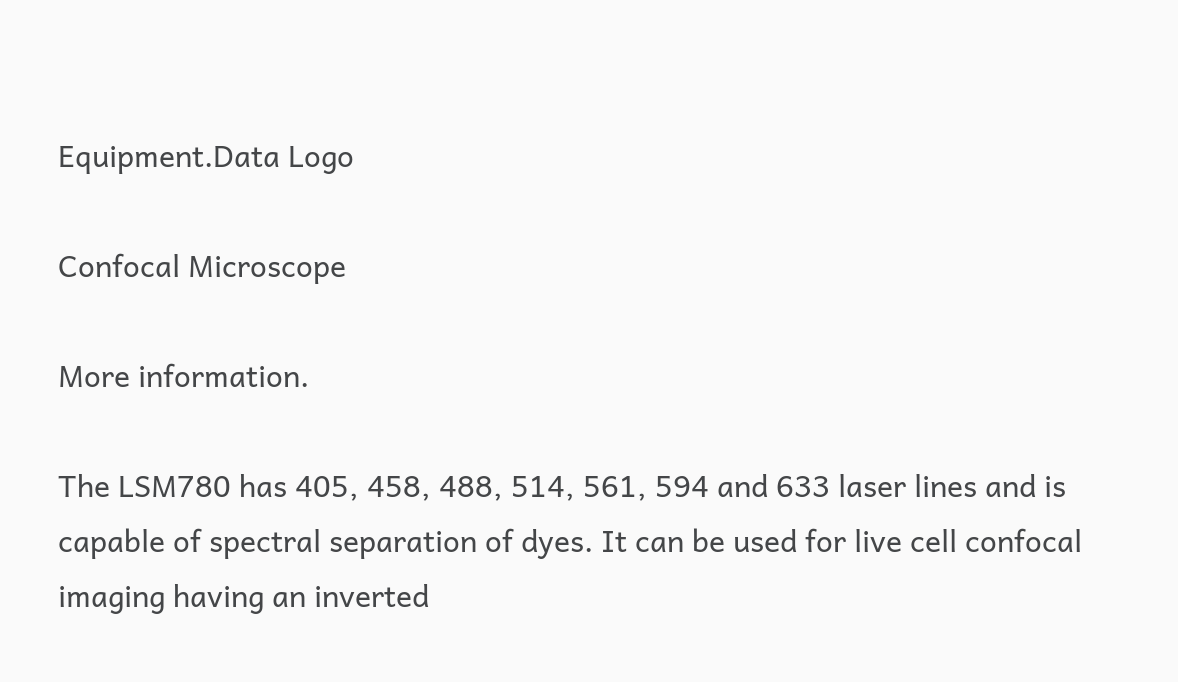Equipment.Data Logo

Confocal Microscope

More information.

The LSM780 has 405, 458, 488, 514, 561, 594 and 633 laser lines and is capable of spectral separation of dyes. It can be used for live cell confocal imaging having an inverted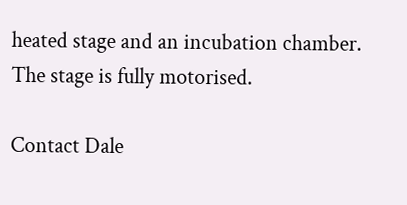heated stage and an incubation chamber. The stage is fully motorised.

Contact Dale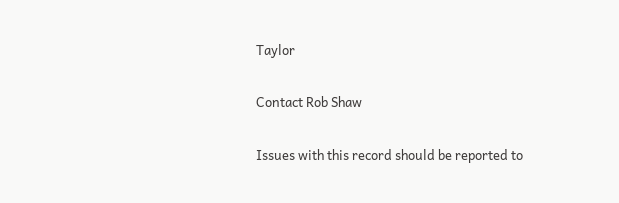Taylor

Contact Rob Shaw

Issues with this record should be reported to